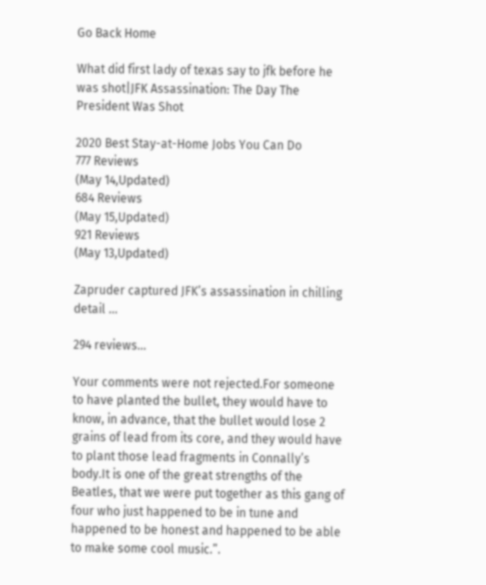Go Back Home

What did first lady of texas say to jfk before he was shot|JFK Assassination: The Day The President Was Shot

2020 Best Stay-at-Home Jobs You Can Do
777 Reviews
(May 14,Updated)
684 Reviews
(May 15,Updated)
921 Reviews
(May 13,Updated)

Zapruder captured JFK’s assassination in chilling detail ...

294 reviews...

Your comments were not rejected.For someone to have planted the bullet, they would have to know, in advance, that the bullet would lose 2 grains of lead from its core, and they would have to plant those lead fragments in Connally’s body.It is one of the great strengths of the Beatles, that we were put together as this gang of four who just happened to be in tune and happened to be honest and happened to be able to make some cool music.”.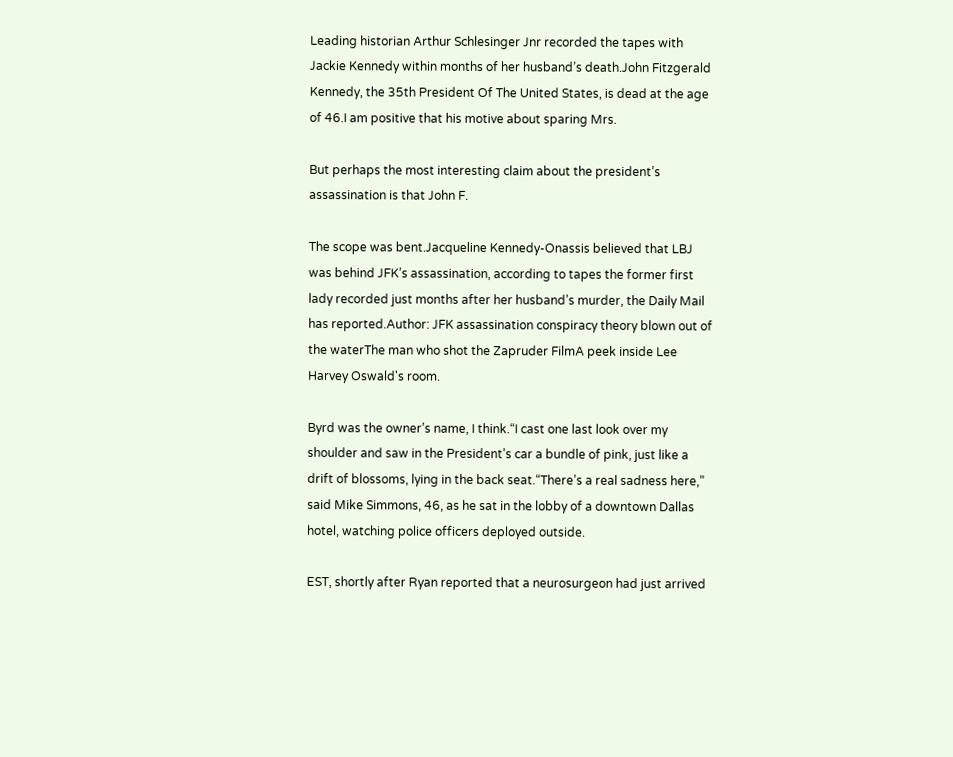Leading historian Arthur Schlesinger Jnr recorded the tapes with Jackie Kennedy within months of her husband’s death.John Fitzgerald Kennedy, the 35th President Of The United States, is dead at the age of 46.I am positive that his motive about sparing Mrs.

But perhaps the most interesting claim about the president’s assassination is that John F.

The scope was bent.Jacqueline Kennedy-Onassis believed that LBJ was behind JFK’s assassination, according to tapes the former first lady recorded just months after her husband’s murder, the Daily Mail has reported.Author: JFK assassination conspiracy theory blown out of the waterThe man who shot the Zapruder FilmA peek inside Lee Harvey Oswald's room.

Byrd was the owner’s name, I think.“I cast one last look over my shoulder and saw in the President’s car a bundle of pink, just like a drift of blossoms, lying in the back seat.“There’s a real sadness here,” said Mike Simmons, 46, as he sat in the lobby of a downtown Dallas hotel, watching police officers deployed outside.

EST, shortly after Ryan reported that a neurosurgeon had just arrived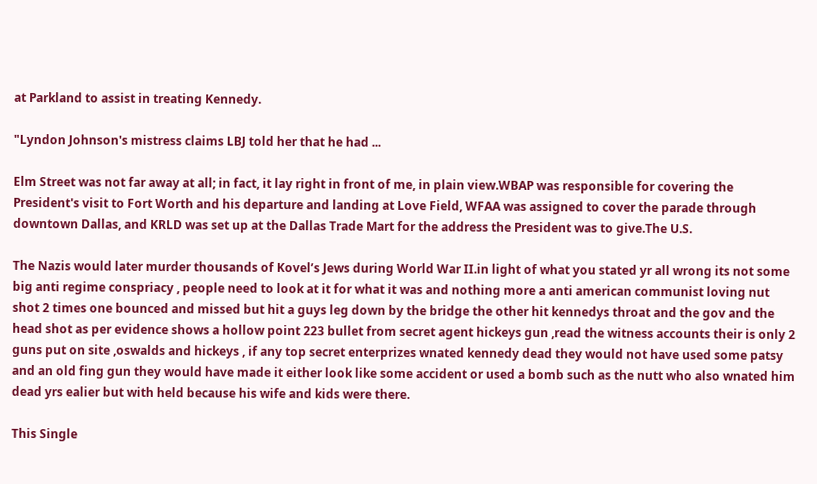at Parkland to assist in treating Kennedy.

"Lyndon Johnson's mistress claims LBJ told her that he had ...

Elm Street was not far away at all; in fact, it lay right in front of me, in plain view.WBAP was responsible for covering the President's visit to Fort Worth and his departure and landing at Love Field, WFAA was assigned to cover the parade through downtown Dallas, and KRLD was set up at the Dallas Trade Mart for the address the President was to give.The U.S.

The Nazis would later murder thousands of Kovel’s Jews during World War II.in light of what you stated yr all wrong its not some big anti regime conspriacy , people need to look at it for what it was and nothing more a anti american communist loving nut shot 2 times one bounced and missed but hit a guys leg down by the bridge the other hit kennedys throat and the gov and the head shot as per evidence shows a hollow point 223 bullet from secret agent hickeys gun ,read the witness accounts their is only 2 guns put on site ,oswalds and hickeys , if any top secret enterprizes wnated kennedy dead they would not have used some patsy and an old fing gun they would have made it either look like some accident or used a bomb such as the nutt who also wnated him dead yrs ealier but with held because his wife and kids were there.

This Single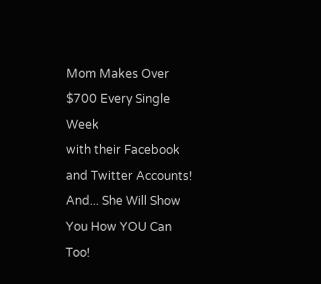Mom Makes Over $700 Every Single Week
with their Facebook and Twitter Accounts!
And... She Will Show You How YOU Can Too!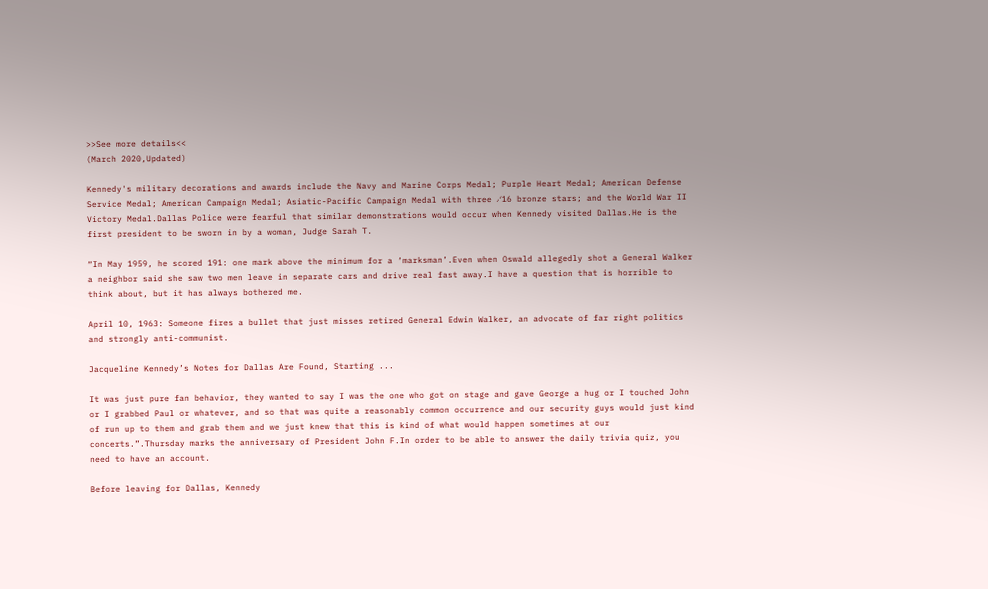>>See more details<<
(March 2020,Updated)

Kennedy's military decorations and awards include the Navy and Marine Corps Medal; Purple Heart Medal; American Defense Service Medal; American Campaign Medal; Asiatic-Pacific Campaign Medal with three ⁄16 bronze stars; and the World War II Victory Medal.Dallas Police were fearful that similar demonstrations would occur when Kennedy visited Dallas.He is the first president to be sworn in by a woman, Judge Sarah T.

“In May 1959, he scored 191: one mark above the minimum for a ‘marksman’.Even when Oswald allegedly shot a General Walker a neighbor said she saw two men leave in separate cars and drive real fast away.I have a question that is horrible to think about, but it has always bothered me.

April 10, 1963: Someone fires a bullet that just misses retired General Edwin Walker, an advocate of far right politics and strongly anti-communist.

Jacqueline Kennedy’s Notes for Dallas Are Found, Starting ...

It was just pure fan behavior, they wanted to say I was the one who got on stage and gave George a hug or I touched John or I grabbed Paul or whatever, and so that was quite a reasonably common occurrence and our security guys would just kind of run up to them and grab them and we just knew that this is kind of what would happen sometimes at our concerts.”.Thursday marks the anniversary of President John F.In order to be able to answer the daily trivia quiz, you need to have an account.

Before leaving for Dallas, Kennedy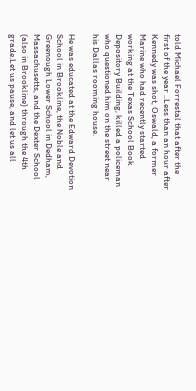told Michael Forrestal that after the first of the year ..Less than an hour after Kennedy was shot, Oswald, a former Marine who had recently started working at the Texas School Book Depository Building, killed a policeman who questioned him on the street near his Dallas rooming house.

He was educated at the Edward Devotion School in Brookline, the Noble and Greenough Lower School in Dedham, Massachusetts, and the Dexter School (also in Brookline) through the 4th grade.Let us pause, and let us all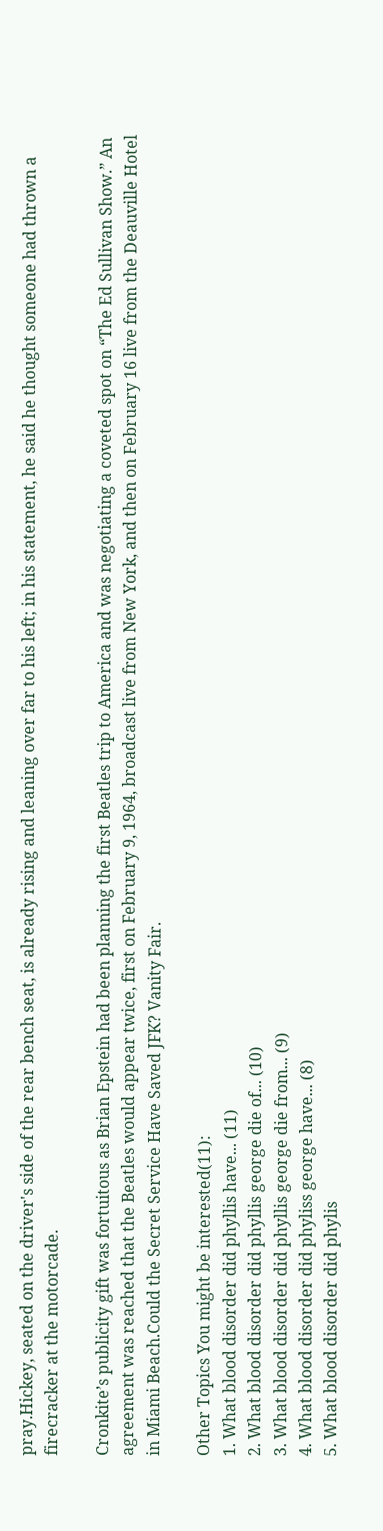pray.Hickey, seated on the driver's side of the rear bench seat, is already rising and leaning over far to his left; in his statement, he said he thought someone had thrown a firecracker at the motorcade.

Cronkite’s publicity gift was fortuitous as Brian Epstein had been planning the first Beatles trip to America and was negotiating a coveted spot on “The Ed Sullivan Show.” An agreement was reached that the Beatles would appear twice, first on February 9, 1964, broadcast live from New York, and then on February 16 live from the Deauville Hotel in Miami Beach.Could the Secret Service Have Saved JFK? Vanity Fair.

Other Topics You might be interested(11):
1. What blood disorder did phyllis have... (11)
2. What blood disorder did phyllis george die of... (10)
3. What blood disorder did phyllis george die from... (9)
4. What blood disorder did phyliss george have... (8)
5. What blood disorder did phylis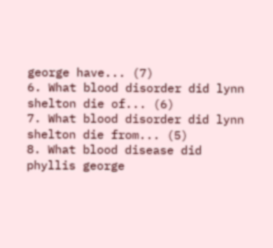george have... (7)
6. What blood disorder did lynn shelton die of... (6)
7. What blood disorder did lynn shelton die from... (5)
8. What blood disease did phyllis george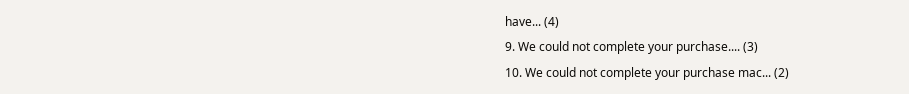have... (4)
9. We could not complete your purchase.... (3)
10. We could not complete your purchase mac... (2)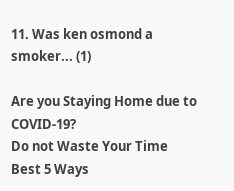11. Was ken osmond a smoker... (1)

Are you Staying Home due to COVID-19?
Do not Waste Your Time
Best 5 Ways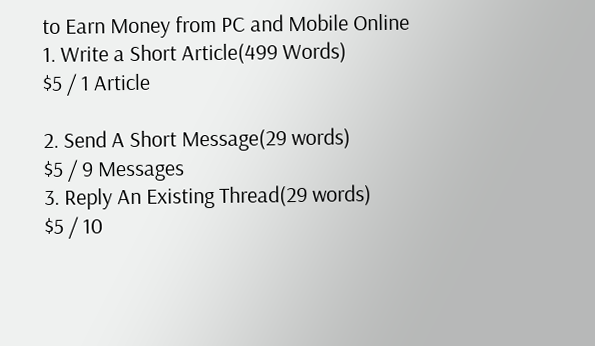to Earn Money from PC and Mobile Online
1. Write a Short Article(499 Words)
$5 / 1 Article

2. Send A Short Message(29 words)
$5 / 9 Messages
3. Reply An Existing Thread(29 words)
$5 / 10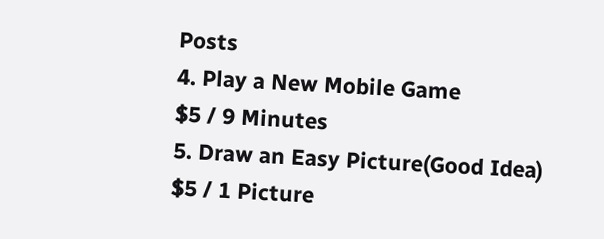Posts
4. Play a New Mobile Game
$5 / 9 Minutes
5. Draw an Easy Picture(Good Idea)
$5 / 1 Picture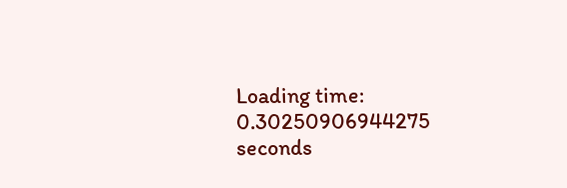Loading time: 0.30250906944275 seconds